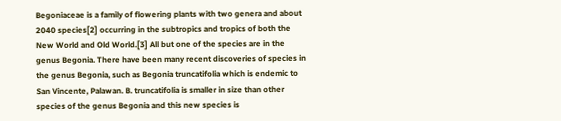Begoniaceae is a family of flowering plants with two genera and about 2040 species[2] occurring in the subtropics and tropics of both the New World and Old World.[3] All but one of the species are in the genus Begonia. There have been many recent discoveries of species in the genus Begonia, such as Begonia truncatifolia which is endemic to San Vincente, Palawan. B. truncatifolia is smaller in size than other species of the genus Begonia and this new species is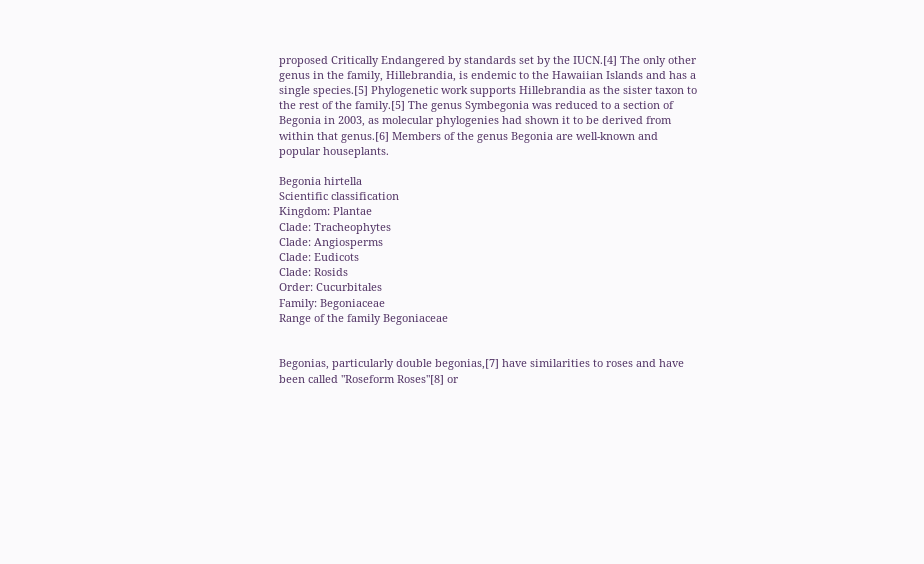proposed Critically Endangered by standards set by the IUCN.[4] The only other genus in the family, Hillebrandia, is endemic to the Hawaiian Islands and has a single species.[5] Phylogenetic work supports Hillebrandia as the sister taxon to the rest of the family.[5] The genus Symbegonia was reduced to a section of Begonia in 2003, as molecular phylogenies had shown it to be derived from within that genus.[6] Members of the genus Begonia are well-known and popular houseplants.

Begonia hirtella
Scientific classification
Kingdom: Plantae
Clade: Tracheophytes
Clade: Angiosperms
Clade: Eudicots
Clade: Rosids
Order: Cucurbitales
Family: Begoniaceae
Range of the family Begoniaceae


Begonias, particularly double begonias,[7] have similarities to roses and have been called "Roseform Roses"[8] or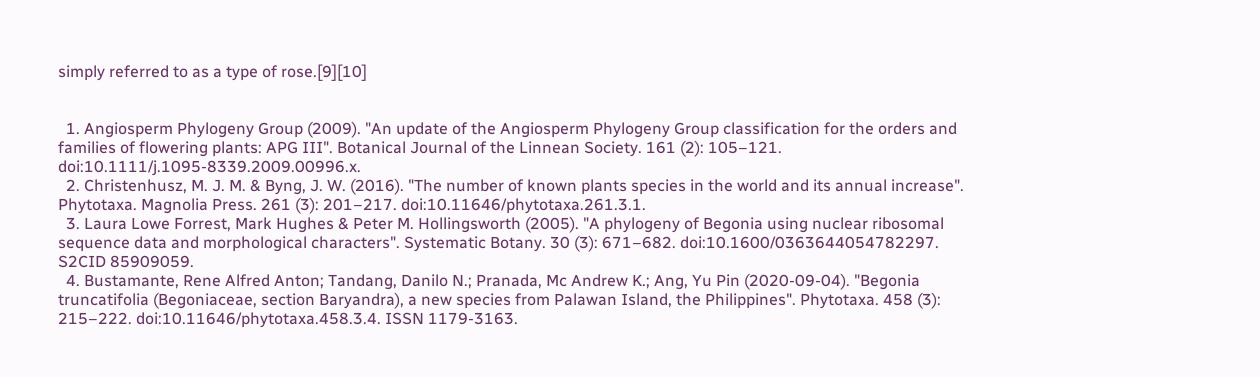simply referred to as a type of rose.[9][10]


  1. Angiosperm Phylogeny Group (2009). "An update of the Angiosperm Phylogeny Group classification for the orders and families of flowering plants: APG III". Botanical Journal of the Linnean Society. 161 (2): 105–121. doi:10.1111/j.1095-8339.2009.00996.x.
  2. Christenhusz, M. J. M. & Byng, J. W. (2016). "The number of known plants species in the world and its annual increase". Phytotaxa. Magnolia Press. 261 (3): 201–217. doi:10.11646/phytotaxa.261.3.1.
  3. Laura Lowe Forrest, Mark Hughes & Peter M. Hollingsworth (2005). "A phylogeny of Begonia using nuclear ribosomal sequence data and morphological characters". Systematic Botany. 30 (3): 671–682. doi:10.1600/0363644054782297. S2CID 85909059.
  4. Bustamante, Rene Alfred Anton; Tandang, Danilo N.; Pranada, Mc Andrew K.; Ang, Yu Pin (2020-09-04). "Begonia truncatifolia (Begoniaceae, section Baryandra), a new species from Palawan Island, the Philippines". Phytotaxa. 458 (3): 215–222. doi:10.11646/phytotaxa.458.3.4. ISSN 1179-3163.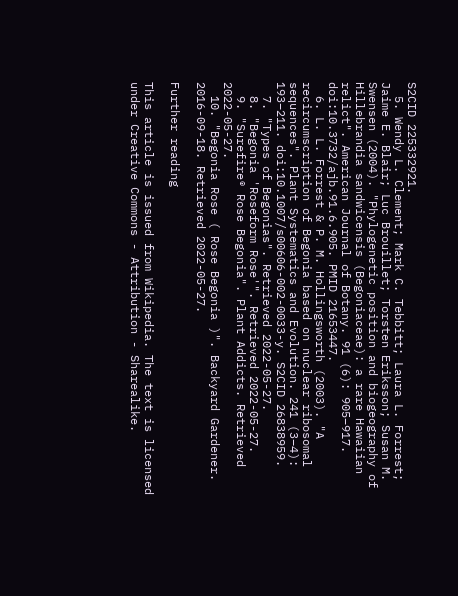S2CID 225332921.
  5. Wendy L. Clement; Mark C. Tebbitt; Laura L. Forrest; Jaime E. Blair; Luc Brouillet; Torsten Eriksson; Susan M. Swensen (2004). "Phylogenetic position and biogeography of Hillebrandia sandwicensis (Begoniaceae): a rare Hawaiian relict". American Journal of Botany. 91 (6): 905–917. doi:10.3732/ajb.91.6.905. PMID 21653447.
  6. L. L. Forrest & P. M. Hollingsworth (2003). "A recircumscription of Begonia based on nuclear ribosomal sequences". Plant Systematics and Evolution. 241 (3–4): 193–211. doi:10.1007/s00606-002-0033-y. S2CID 26838959.
  7. "Types of Begonias". Retrieved 2022-05-27.
  8. "Begonia 'Roseform Rose'". Retrieved 2022-05-27.
  9. "Surefire® Rose Begonia". Plant Addicts. Retrieved 2022-05-27.
  10. "Begonia Rose ( Rose Begonia )". Backyard Gardener. 2016-09-18. Retrieved 2022-05-27.

Further reading

This article is issued from Wikipedia. The text is licensed under Creative Commons - Attribution - Sharealike.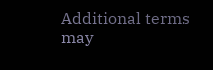Additional terms may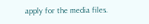apply for the media files.